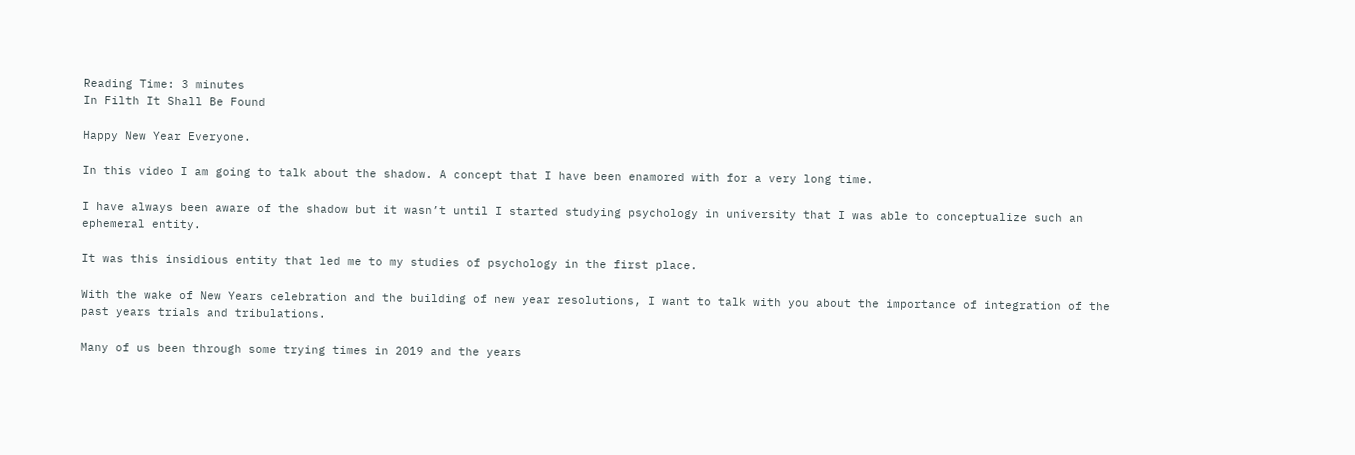Reading Time: 3 minutes
In Filth It Shall Be Found

Happy New Year Everyone.

In this video I am going to talk about the shadow. A concept that I have been enamored with for a very long time.

I have always been aware of the shadow but it wasn’t until I started studying psychology in university that I was able to conceptualize such an ephemeral entity.

It was this insidious entity that led me to my studies of psychology in the first place.

With the wake of New Years celebration and the building of new year resolutions, I want to talk with you about the importance of integration of the past years trials and tribulations.

Many of us been through some trying times in 2019 and the years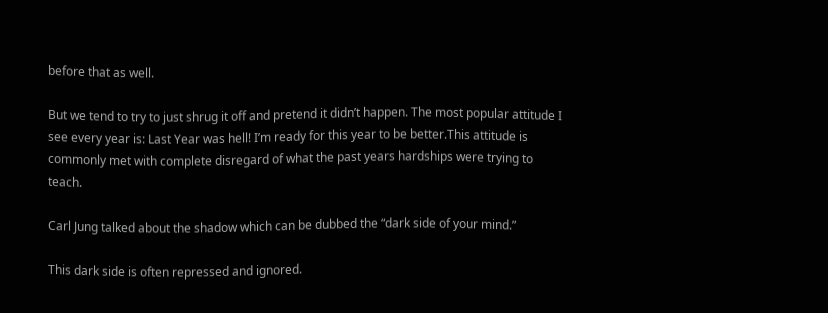before that as well.

But we tend to try to just shrug it off and pretend it didn’t happen. The most popular attitude I see every year is: Last Year was hell! I’m ready for this year to be better.This attitude is commonly met with complete disregard of what the past years hardships were trying to teach.

Carl Jung talked about the shadow which can be dubbed the “dark side of your mind.”

This dark side is often repressed and ignored.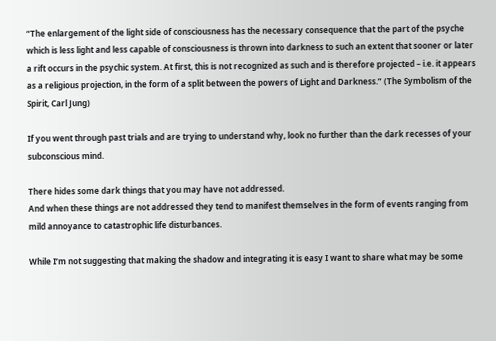“The enlargement of the light side of consciousness has the necessary consequence that the part of the psyche which is less light and less capable of consciousness is thrown into darkness to such an extent that sooner or later a rift occurs in the psychic system. At first, this is not recognized as such and is therefore projected – i.e. it appears as a religious projection, in the form of a split between the powers of Light and Darkness.” (The Symbolism of the Spirit, Carl Jung)

If you went through past trials and are trying to understand why, look no further than the dark recesses of your subconscious mind.

There hides some dark things that you may have not addressed.
And when these things are not addressed they tend to manifest themselves in the form of events ranging from mild annoyance to catastrophic life disturbances.

While I’m not suggesting that making the shadow and integrating it is easy I want to share what may be some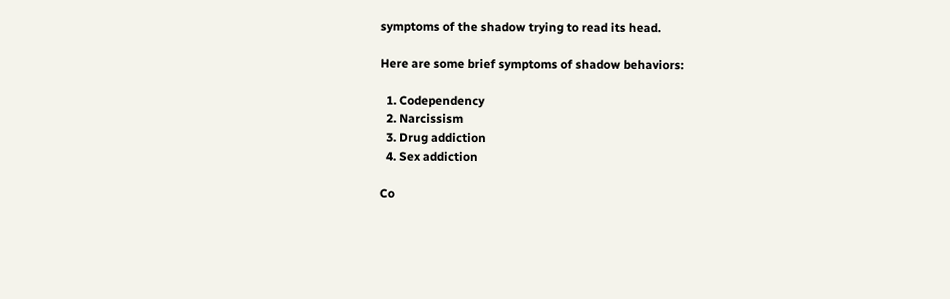symptoms of the shadow trying to read its head.

Here are some brief symptoms of shadow behaviors:

  1. Codependency
  2. Narcissism
  3. Drug addiction
  4. Sex addiction

Co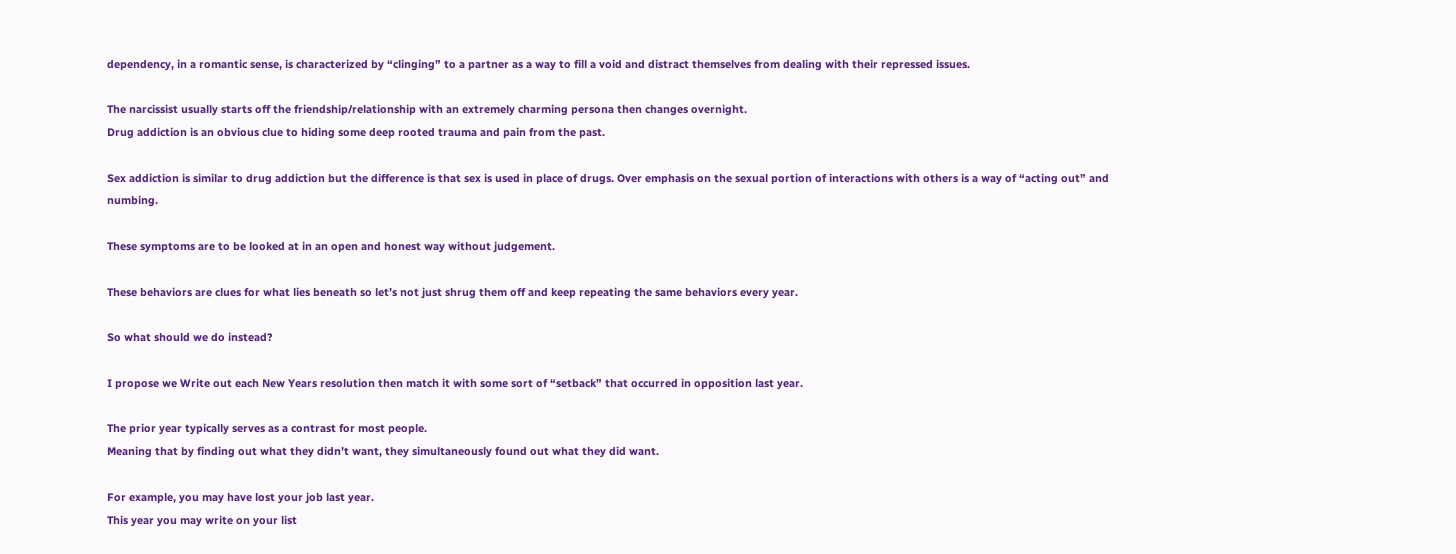dependency, in a romantic sense, is characterized by “clinging” to a partner as a way to fill a void and distract themselves from dealing with their repressed issues.

The narcissist usually starts off the friendship/relationship with an extremely charming persona then changes overnight.
Drug addiction is an obvious clue to hiding some deep rooted trauma and pain from the past.

Sex addiction is similar to drug addiction but the difference is that sex is used in place of drugs. Over emphasis on the sexual portion of interactions with others is a way of “acting out” and numbing.

These symptoms are to be looked at in an open and honest way without judgement.

These behaviors are clues for what lies beneath so let’s not just shrug them off and keep repeating the same behaviors every year.

So what should we do instead?

I propose we Write out each New Years resolution then match it with some sort of “setback” that occurred in opposition last year.

The prior year typically serves as a contrast for most people.
Meaning that by finding out what they didn’t want, they simultaneously found out what they did want.

For example, you may have lost your job last year.
This year you may write on your list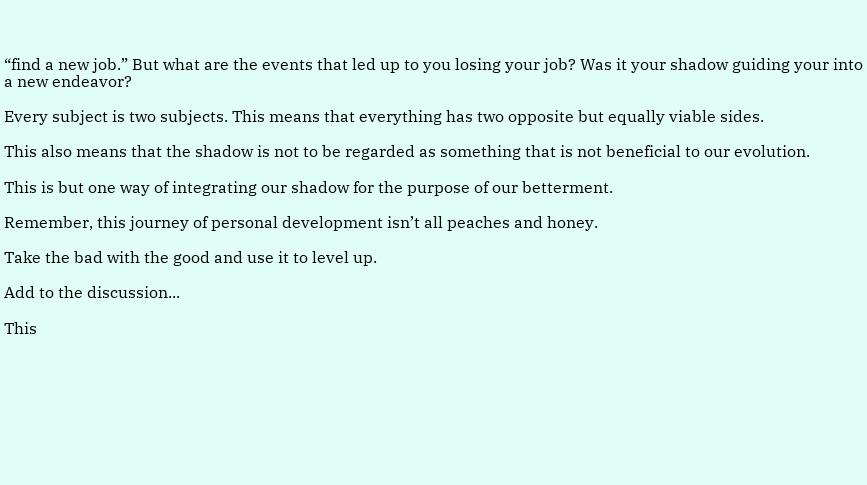“find a new job.” But what are the events that led up to you losing your job? Was it your shadow guiding your into a new endeavor?

Every subject is two subjects. This means that everything has two opposite but equally viable sides.

This also means that the shadow is not to be regarded as something that is not beneficial to our evolution.

This is but one way of integrating our shadow for the purpose of our betterment.

Remember, this journey of personal development isn’t all peaches and honey.

Take the bad with the good and use it to level up.

Add to the discussion...

This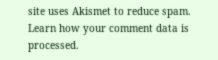site uses Akismet to reduce spam. Learn how your comment data is processed.